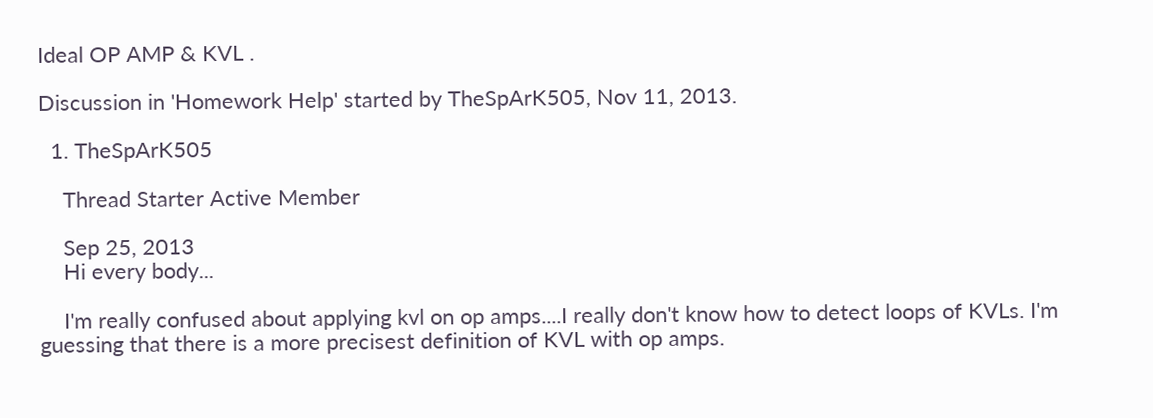Ideal OP AMP & KVL .

Discussion in 'Homework Help' started by TheSpArK505, Nov 11, 2013.

  1. TheSpArK505

    Thread Starter Active Member

    Sep 25, 2013
    Hi every body...

    I'm really confused about applying kvl on op amps....I really don't know how to detect loops of KVLs. I'm guessing that there is a more precisest definition of KVL with op amps.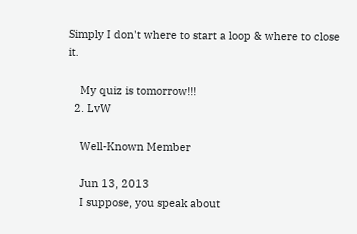Simply I don't where to start a loop & where to close it.

    My quiz is tomorrow!!!
  2. LvW

    Well-Known Member

    Jun 13, 2013
    I suppose, you speak about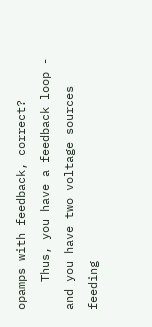opamps with feedback, correct?
    Thus, you have a feedback loop - and you have two voltage sources feeding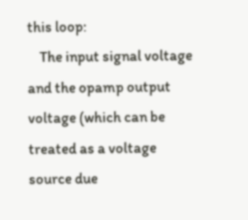this loop:
    The input signal voltage and the opamp output voltage (which can be treated as a voltage source due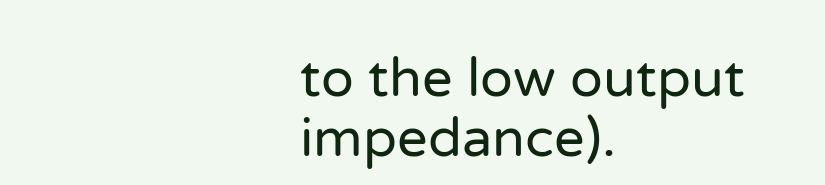to the low output impedance).